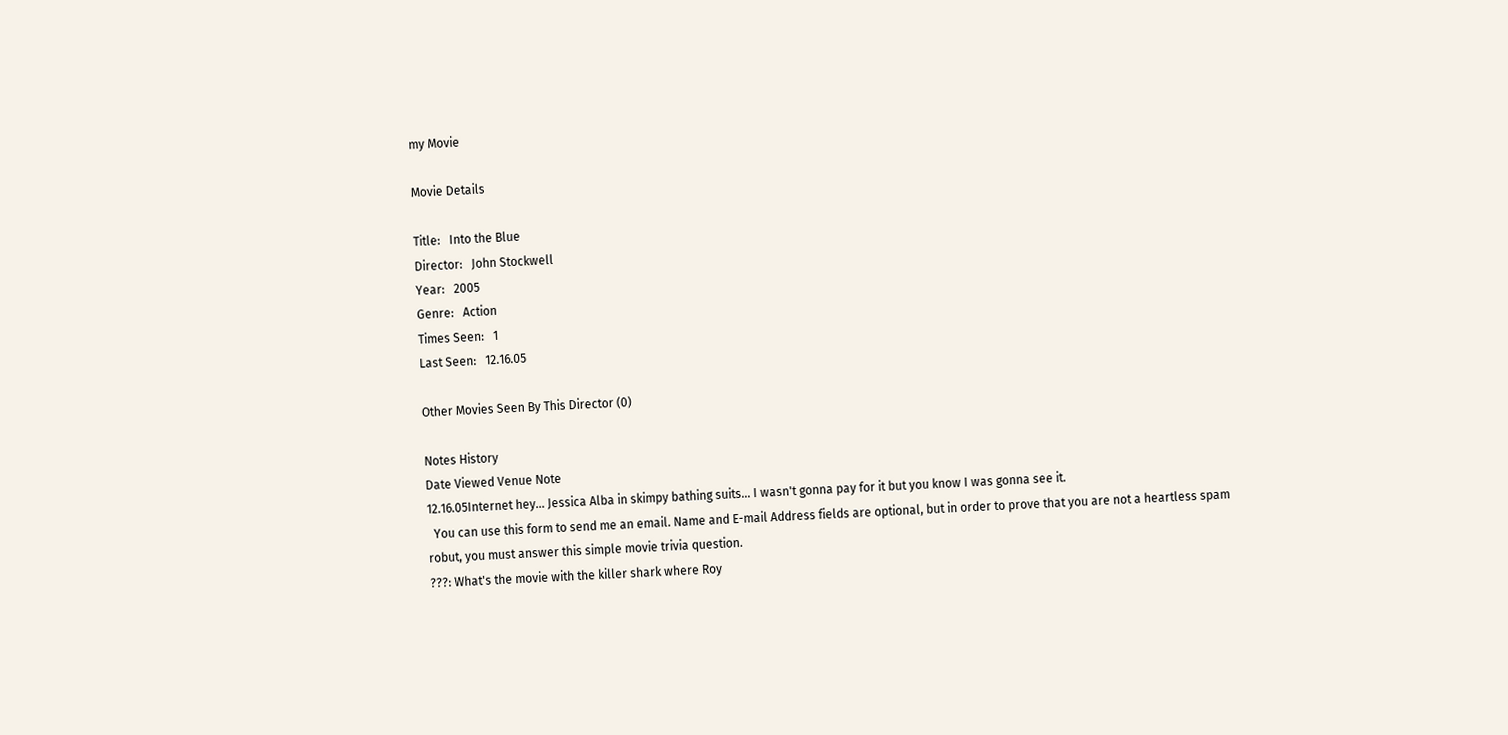my Movie

Movie Details

Title:   Into the Blue
Director:   John Stockwell
Year:   2005
Genre:   Action
Times Seen:   1
Last Seen:   12.16.05

Other Movies Seen By This Director (0)

Notes History
Date Viewed Venue Note
12.16.05Internet hey... Jessica Alba in skimpy bathing suits... I wasn't gonna pay for it but you know I was gonna see it.
  You can use this form to send me an email. Name and E-mail Address fields are optional, but in order to prove that you are not a heartless spam robut, you must answer this simple movie trivia question.
???: What's the movie with the killer shark where Roy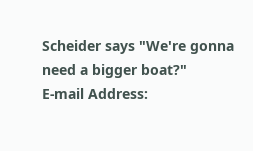Scheider says "We're gonna need a bigger boat?"
E-mail Address: